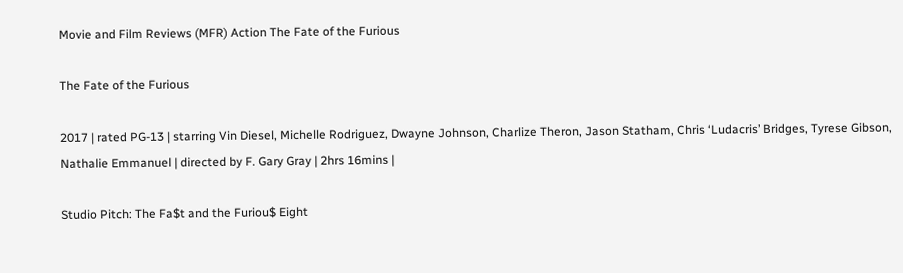Movie and Film Reviews (MFR) Action The Fate of the Furious

The Fate of the Furious

2017 | rated PG-13 | starring Vin Diesel, Michelle Rodriguez, Dwayne Johnson, Charlize Theron, Jason Statham, Chris ‘Ludacris’ Bridges, Tyrese Gibson, Nathalie Emmanuel | directed by F. Gary Gray | 2hrs 16mins |

Studio Pitch: The Fa$t and the Furiou$ Eight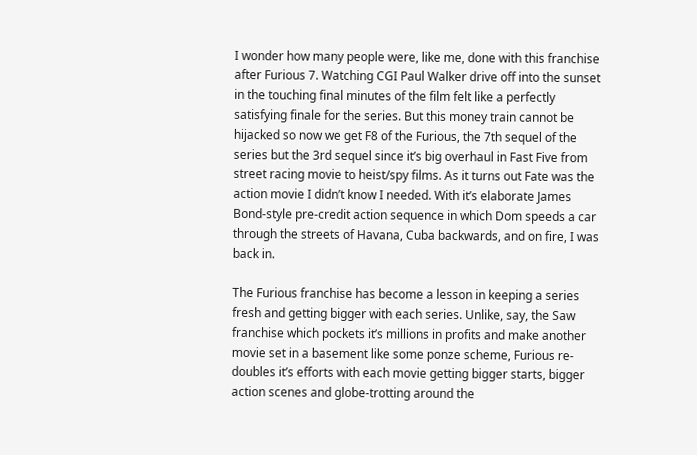I wonder how many people were, like me, done with this franchise after Furious 7. Watching CGI Paul Walker drive off into the sunset in the touching final minutes of the film felt like a perfectly satisfying finale for the series. But this money train cannot be hijacked so now we get F8 of the Furious, the 7th sequel of the series but the 3rd sequel since it’s big overhaul in Fast Five from street racing movie to heist/spy films. As it turns out Fate was the action movie I didn’t know I needed. With it’s elaborate James Bond-style pre-credit action sequence in which Dom speeds a car through the streets of Havana, Cuba backwards, and on fire, I was back in.

The Furious franchise has become a lesson in keeping a series fresh and getting bigger with each series. Unlike, say, the Saw franchise which pockets it’s millions in profits and make another movie set in a basement like some ponze scheme, Furious re-doubles it’s efforts with each movie getting bigger starts, bigger action scenes and globe-trotting around the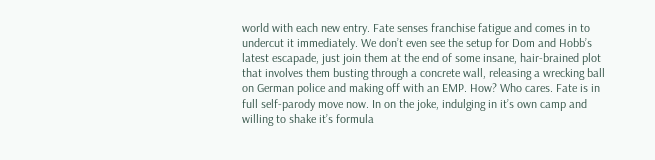world with each new entry. Fate senses franchise fatigue and comes in to undercut it immediately. We don’t even see the setup for Dom and Hobb’s latest escapade, just join them at the end of some insane, hair-brained plot that involves them busting through a concrete wall, releasing a wrecking ball on German police and making off with an EMP. How? Who cares. Fate is in full self-parody move now. In on the joke, indulging in it’s own camp and willing to shake it’s formula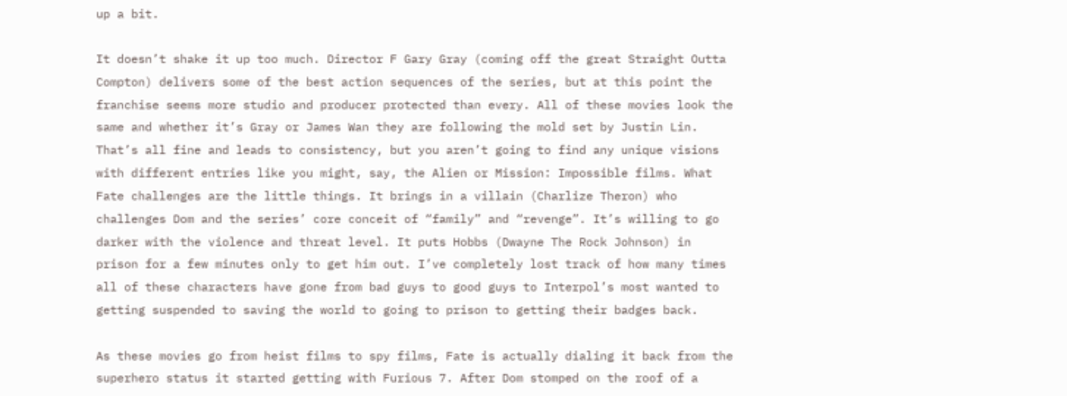up a bit.

It doesn’t shake it up too much. Director F Gary Gray (coming off the great Straight Outta Compton) delivers some of the best action sequences of the series, but at this point the franchise seems more studio and producer protected than every. All of these movies look the same and whether it’s Gray or James Wan they are following the mold set by Justin Lin. That’s all fine and leads to consistency, but you aren’t going to find any unique visions with different entries like you might, say, the Alien or Mission: Impossible films. What Fate challenges are the little things. It brings in a villain (Charlize Theron) who challenges Dom and the series’ core conceit of “family” and “revenge”. It’s willing to go darker with the violence and threat level. It puts Hobbs (Dwayne The Rock Johnson) in prison for a few minutes only to get him out. I’ve completely lost track of how many times all of these characters have gone from bad guys to good guys to Interpol’s most wanted to getting suspended to saving the world to going to prison to getting their badges back.

As these movies go from heist films to spy films, Fate is actually dialing it back from the superhero status it started getting with Furious 7. After Dom stomped on the roof of a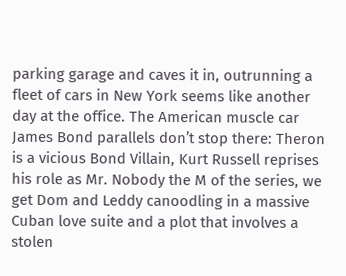parking garage and caves it in, outrunning a fleet of cars in New York seems like another day at the office. The American muscle car James Bond parallels don’t stop there: Theron is a vicious Bond Villain, Kurt Russell reprises his role as Mr. Nobody the M of the series, we get Dom and Leddy canoodling in a massive Cuban love suite and a plot that involves a stolen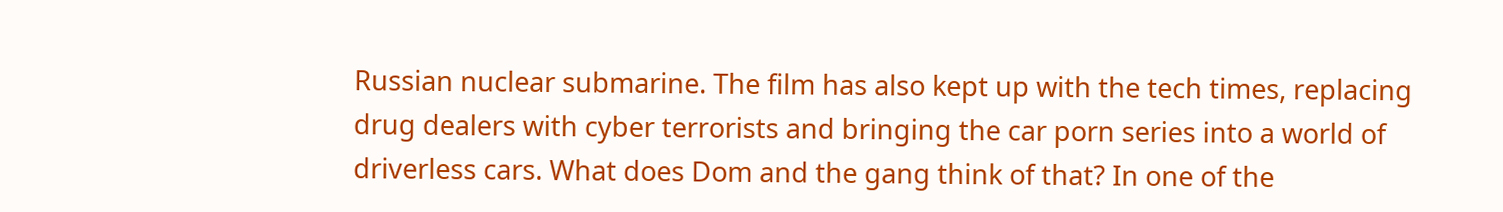Russian nuclear submarine. The film has also kept up with the tech times, replacing drug dealers with cyber terrorists and bringing the car porn series into a world of driverless cars. What does Dom and the gang think of that? In one of the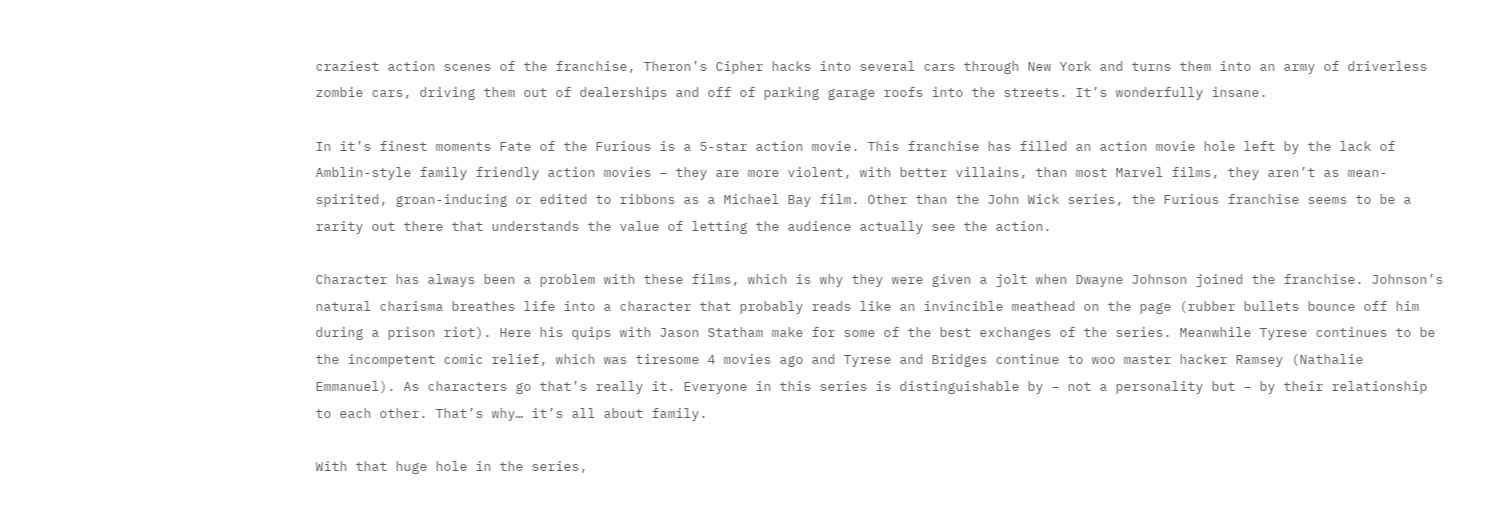craziest action scenes of the franchise, Theron’s Cipher hacks into several cars through New York and turns them into an army of driverless zombie cars, driving them out of dealerships and off of parking garage roofs into the streets. It’s wonderfully insane.

In it’s finest moments Fate of the Furious is a 5-star action movie. This franchise has filled an action movie hole left by the lack of Amblin-style family friendly action movies – they are more violent, with better villains, than most Marvel films, they aren’t as mean-spirited, groan-inducing or edited to ribbons as a Michael Bay film. Other than the John Wick series, the Furious franchise seems to be a rarity out there that understands the value of letting the audience actually see the action.

Character has always been a problem with these films, which is why they were given a jolt when Dwayne Johnson joined the franchise. Johnson’s natural charisma breathes life into a character that probably reads like an invincible meathead on the page (rubber bullets bounce off him during a prison riot). Here his quips with Jason Statham make for some of the best exchanges of the series. Meanwhile Tyrese continues to be the incompetent comic relief, which was tiresome 4 movies ago and Tyrese and Bridges continue to woo master hacker Ramsey (Nathalie Emmanuel). As characters go that’s really it. Everyone in this series is distinguishable by – not a personality but – by their relationship to each other. That’s why… it’s all about family.

With that huge hole in the series,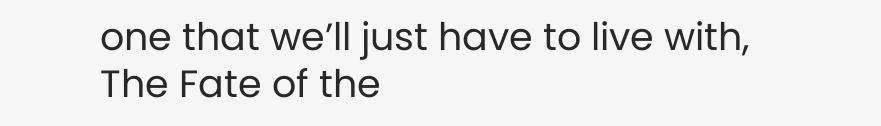one that we’ll just have to live with, The Fate of the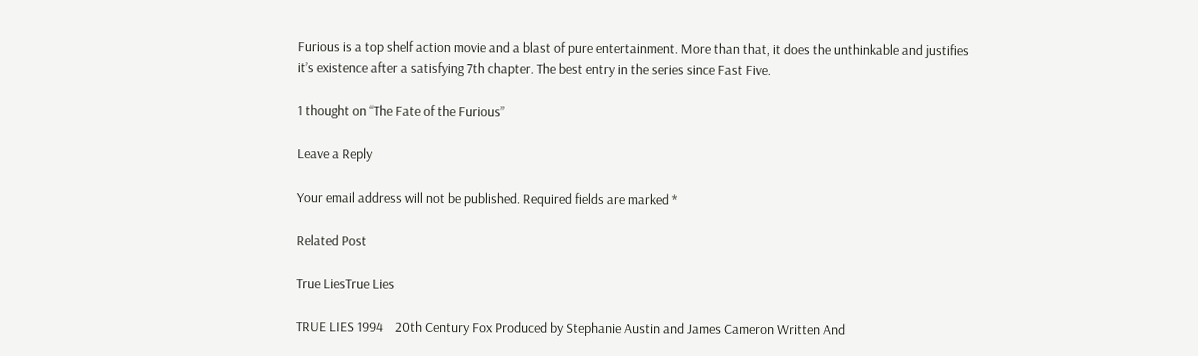Furious is a top shelf action movie and a blast of pure entertainment. More than that, it does the unthinkable and justifies it’s existence after a satisfying 7th chapter. The best entry in the series since Fast Five.

1 thought on “The Fate of the Furious”

Leave a Reply

Your email address will not be published. Required fields are marked *

Related Post

True LiesTrue Lies

TRUE LIES 1994    20th Century Fox Produced by Stephanie Austin and James Cameron Written And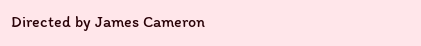Directed by James Cameron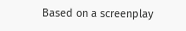Based on a screenplay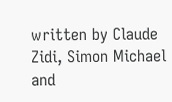written by Claude Zidi, Simon Michael and